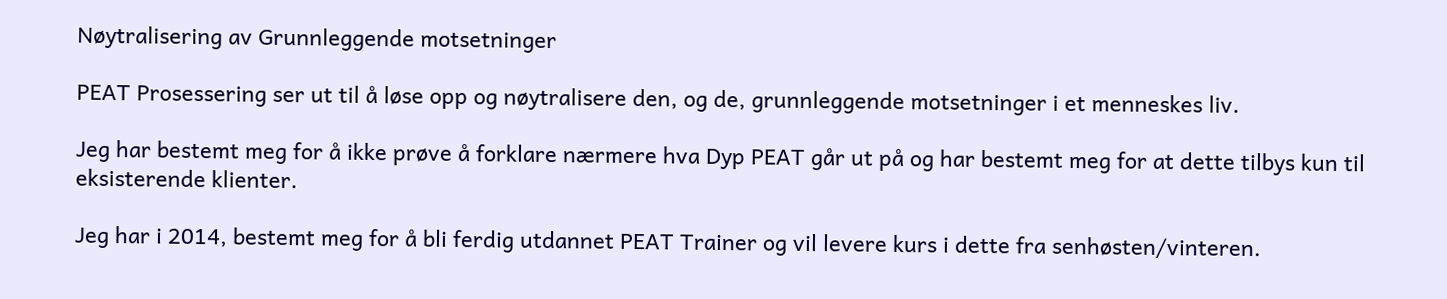Nøytralisering av Grunnleggende motsetninger

PEAT Prosessering ser ut til å løse opp og nøytralisere den, og de, grunnleggende motsetninger i et menneskes liv.

Jeg har bestemt meg for å ikke prøve å forklare nærmere hva Dyp PEAT går ut på og har bestemt meg for at dette tilbys kun til eksisterende klienter.

Jeg har i 2014, bestemt meg for å bli ferdig utdannet PEAT Trainer og vil levere kurs i dette fra senhøsten/vinteren.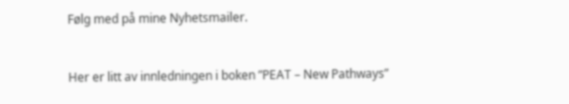Følg med på mine Nyhetsmailer.


Her er litt av innledningen i boken ”PEAT – New Pathways”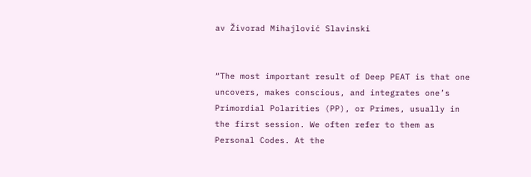av Živorad Mihajlović Slavinski


“The most important result of Deep PEAT is that one uncovers, makes conscious, and integrates one’s Primordial Polarities (PP), or Primes, usually in the first session. We often refer to them as Personal Codes. At the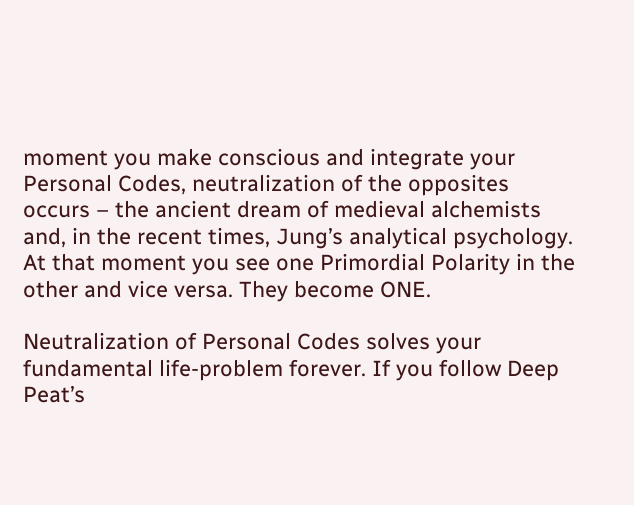moment you make conscious and integrate your Personal Codes, neutralization of the opposites occurs – the ancient dream of medieval alchemists and, in the recent times, Jung’s analytical psychology. At that moment you see one Primordial Polarity in the other and vice versa. They become ONE.

Neutralization of Personal Codes solves your fundamental life-problem forever. If you follow Deep Peat’s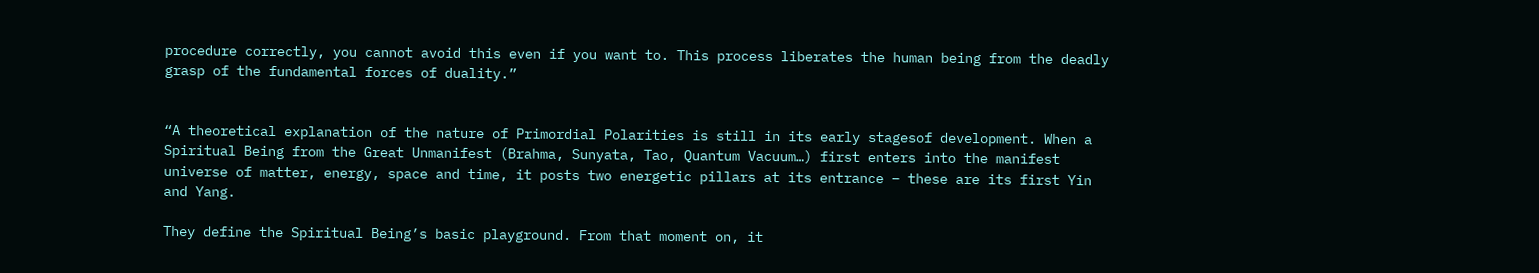procedure correctly, you cannot avoid this even if you want to. This process liberates the human being from the deadly grasp of the fundamental forces of duality.”


“A theoretical explanation of the nature of Primordial Polarities is still in its early stagesof development. When a Spiritual Being from the Great Unmanifest (Brahma, Sunyata, Tao, Quantum Vacuum…) first enters into the manifest universe of matter, energy, space and time, it posts two energetic pillars at its entrance – these are its first Yin and Yang.

They define the Spiritual Being’s basic playground. From that moment on, it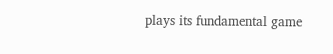plays its fundamental game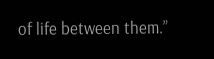of life between them.”